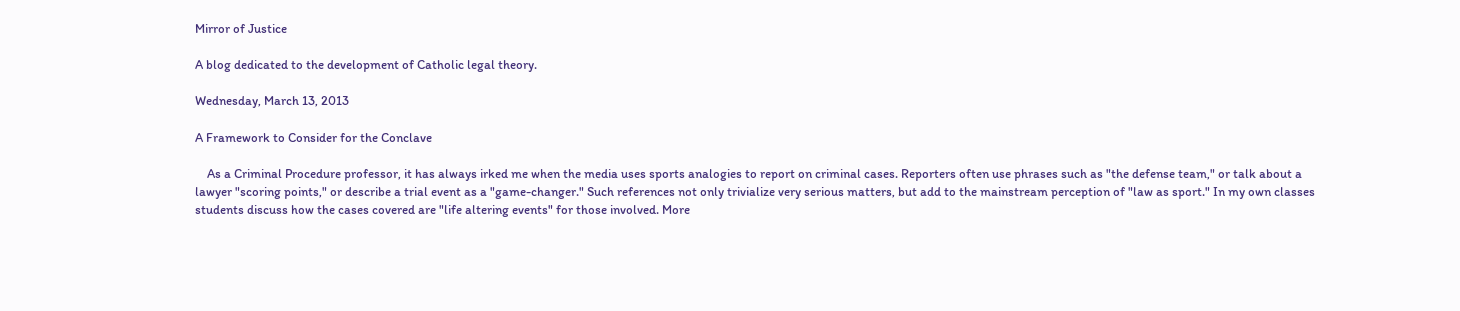Mirror of Justice

A blog dedicated to the development of Catholic legal theory.

Wednesday, March 13, 2013

A Framework to Consider for the Conclave

    As a Criminal Procedure professor, it has always irked me when the media uses sports analogies to report on criminal cases. Reporters often use phrases such as "the defense team," or talk about a lawyer "scoring points," or describe a trial event as a "game-changer." Such references not only trivialize very serious matters, but add to the mainstream perception of "law as sport." In my own classes students discuss how the cases covered are "life altering events" for those involved. More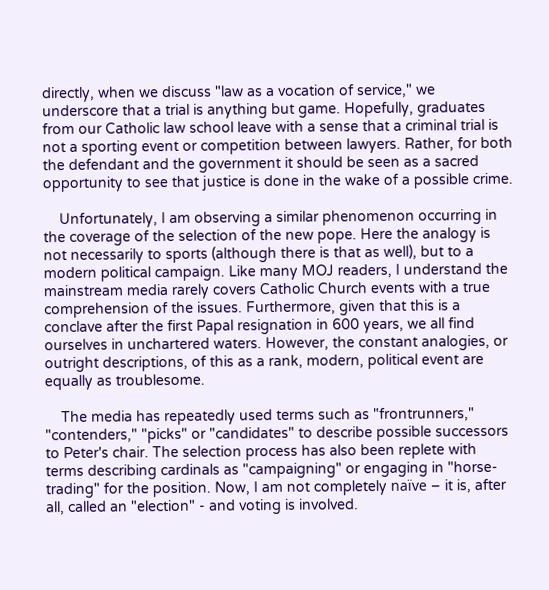directly, when we discuss "law as a vocation of service," we underscore that a trial is anything but game. Hopefully, graduates from our Catholic law school leave with a sense that a criminal trial is not a sporting event or competition between lawyers. Rather, for both the defendant and the government it should be seen as a sacred opportunity to see that justice is done in the wake of a possible crime.

    Unfortunately, I am observing a similar phenomenon occurring in the coverage of the selection of the new pope. Here the analogy is not necessarily to sports (although there is that as well), but to a modern political campaign. Like many MOJ readers, I understand the mainstream media rarely covers Catholic Church events with a true comprehension of the issues. Furthermore, given that this is a conclave after the first Papal resignation in 600 years, we all find ourselves in unchartered waters. However, the constant analogies, or outright descriptions, of this as a rank, modern, political event are equally as troublesome.

    The media has repeatedly used terms such as "frontrunners," "contenders," "picks" or "candidates" to describe possible successors to Peter's chair. The selection process has also been replete with terms describing cardinals as "campaigning" or engaging in "horse-trading" for the position. Now, I am not completely naïve – it is, after all, called an "election" - and voting is involved.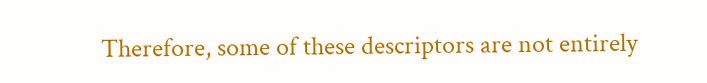Therefore, some of these descriptors are not entirely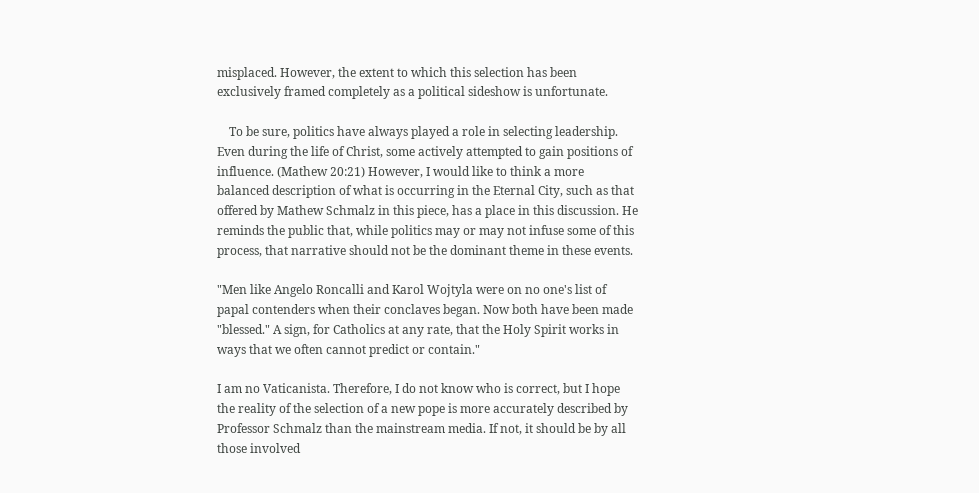misplaced. However, the extent to which this selection has been exclusively framed completely as a political sideshow is unfortunate.

    To be sure, politics have always played a role in selecting leadership. Even during the life of Christ, some actively attempted to gain positions of influence. (Mathew 20:21) However, I would like to think a more balanced description of what is occurring in the Eternal City, such as that offered by Mathew Schmalz in this piece, has a place in this discussion. He reminds the public that, while politics may or may not infuse some of this process, that narrative should not be the dominant theme in these events.

"Men like Angelo Roncalli and Karol Wojtyla were on no one's list of papal contenders when their conclaves began. Now both have been made "blessed." A sign, for Catholics at any rate, that the Holy Spirit works in ways that we often cannot predict or contain."

I am no Vaticanista. Therefore, I do not know who is correct, but I hope the reality of the selection of a new pope is more accurately described by Professor Schmalz than the mainstream media. If not, it should be by all those involved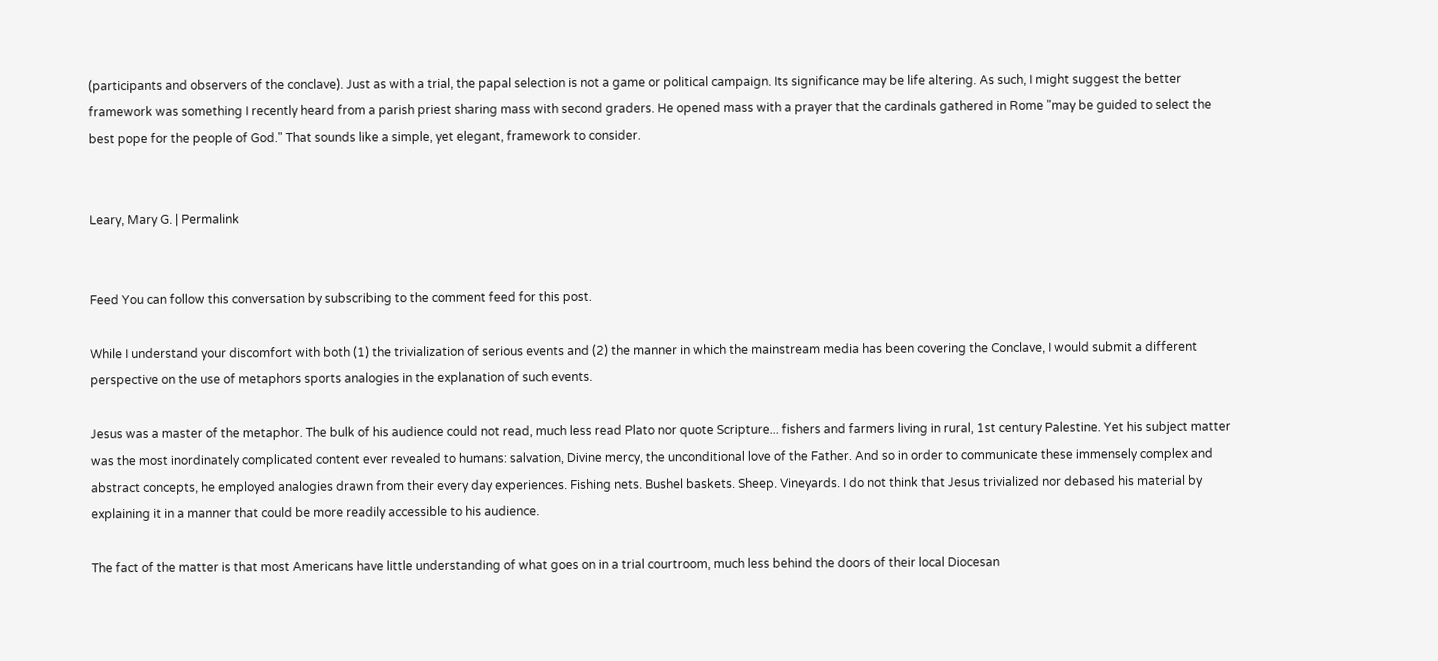(participants and observers of the conclave). Just as with a trial, the papal selection is not a game or political campaign. Its significance may be life altering. As such, I might suggest the better framework was something I recently heard from a parish priest sharing mass with second graders. He opened mass with a prayer that the cardinals gathered in Rome "may be guided to select the best pope for the people of God." That sounds like a simple, yet elegant, framework to consider.


Leary, Mary G. | Permalink


Feed You can follow this conversation by subscribing to the comment feed for this post.

While I understand your discomfort with both (1) the trivialization of serious events and (2) the manner in which the mainstream media has been covering the Conclave, I would submit a different perspective on the use of metaphors sports analogies in the explanation of such events.

Jesus was a master of the metaphor. The bulk of his audience could not read, much less read Plato nor quote Scripture... fishers and farmers living in rural, 1st century Palestine. Yet his subject matter was the most inordinately complicated content ever revealed to humans: salvation, Divine mercy, the unconditional love of the Father. And so in order to communicate these immensely complex and abstract concepts, he employed analogies drawn from their every day experiences. Fishing nets. Bushel baskets. Sheep. Vineyards. I do not think that Jesus trivialized nor debased his material by explaining it in a manner that could be more readily accessible to his audience.

The fact of the matter is that most Americans have little understanding of what goes on in a trial courtroom, much less behind the doors of their local Diocesan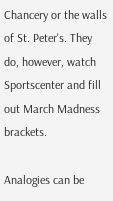Chancery or the walls of St. Peter's. They do, however, watch Sportscenter and fill out March Madness brackets.

Analogies can be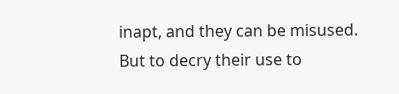inapt, and they can be misused. But to decry their use to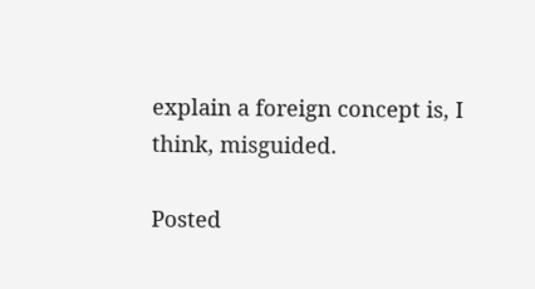explain a foreign concept is, I think, misguided.

Posted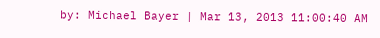by: Michael Bayer | Mar 13, 2013 11:00:40 AM